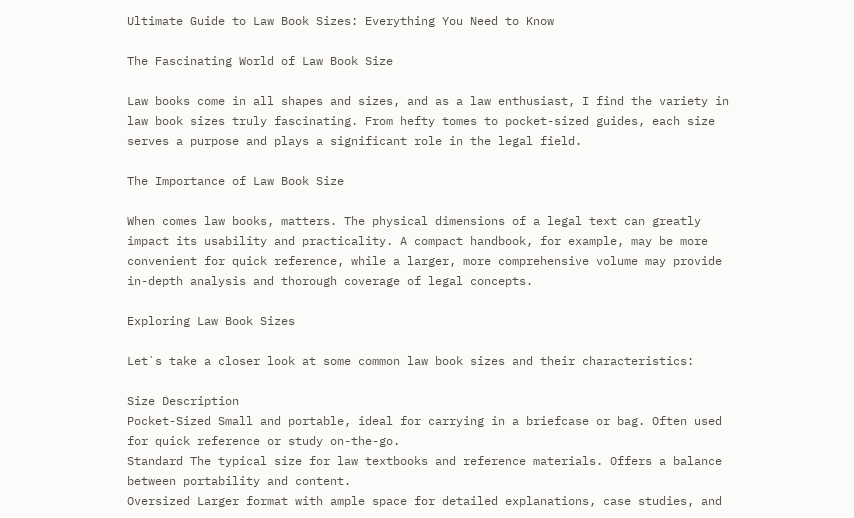Ultimate Guide to Law Book Sizes: Everything You Need to Know

The Fascinating World of Law Book Size

Law books come in all shapes and sizes, and as a law enthusiast, I find the variety in law book sizes truly fascinating. From hefty tomes to pocket-sized guides, each size serves a purpose and plays a significant role in the legal field.

The Importance of Law Book Size

When comes law books, matters. The physical dimensions of a legal text can greatly impact its usability and practicality. A compact handbook, for example, may be more convenient for quick reference, while a larger, more comprehensive volume may provide in-depth analysis and thorough coverage of legal concepts.

Exploring Law Book Sizes

Let`s take a closer look at some common law book sizes and their characteristics:

Size Description
Pocket-Sized Small and portable, ideal for carrying in a briefcase or bag. Often used for quick reference or study on-the-go.
Standard The typical size for law textbooks and reference materials. Offers a balance between portability and content.
Oversized Larger format with ample space for detailed explanations, case studies, and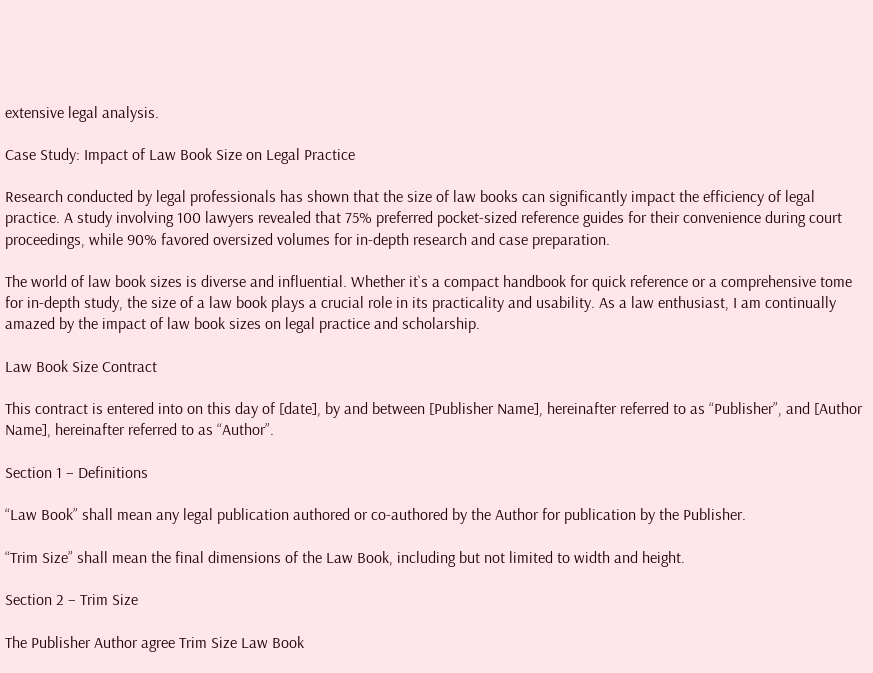extensive legal analysis.

Case Study: Impact of Law Book Size on Legal Practice

Research conducted by legal professionals has shown that the size of law books can significantly impact the efficiency of legal practice. A study involving 100 lawyers revealed that 75% preferred pocket-sized reference guides for their convenience during court proceedings, while 90% favored oversized volumes for in-depth research and case preparation.

The world of law book sizes is diverse and influential. Whether it`s a compact handbook for quick reference or a comprehensive tome for in-depth study, the size of a law book plays a crucial role in its practicality and usability. As a law enthusiast, I am continually amazed by the impact of law book sizes on legal practice and scholarship.

Law Book Size Contract

This contract is entered into on this day of [date], by and between [Publisher Name], hereinafter referred to as “Publisher”, and [Author Name], hereinafter referred to as “Author”.

Section 1 – Definitions

“Law Book” shall mean any legal publication authored or co-authored by the Author for publication by the Publisher.

“Trim Size” shall mean the final dimensions of the Law Book, including but not limited to width and height.

Section 2 – Trim Size

The Publisher Author agree Trim Size Law Book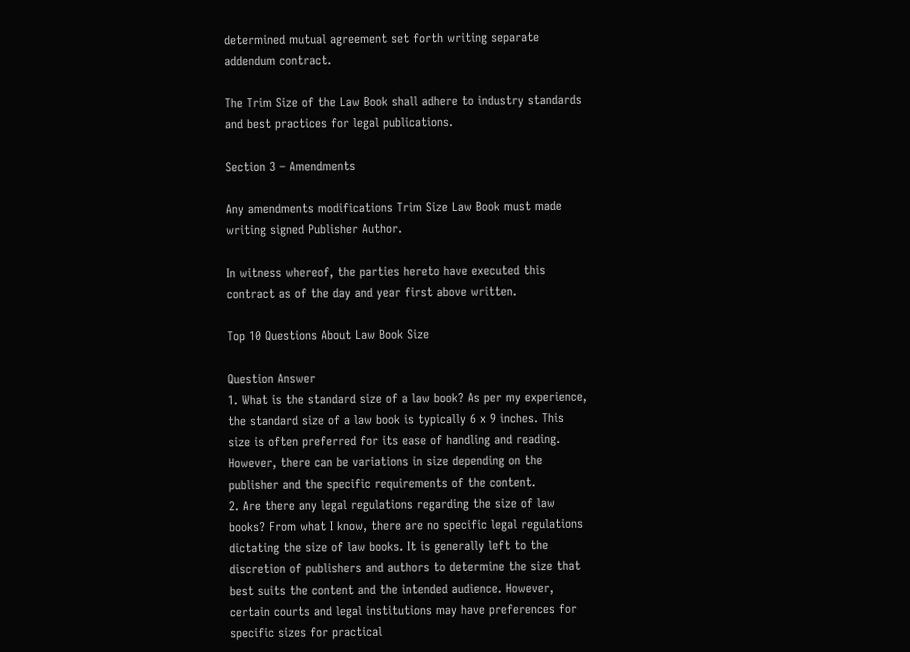determined mutual agreement set forth writing separate addendum contract.

The Trim Size of the Law Book shall adhere to industry standards and best practices for legal publications.

Section 3 – Amendments

Any amendments modifications Trim Size Law Book must made writing signed Publisher Author.

In witness whereof, the parties hereto have executed this contract as of the day and year first above written.

Top 10 Questions About Law Book Size

Question Answer
1. What is the standard size of a law book? As per my experience, the standard size of a law book is typically 6 x 9 inches. This size is often preferred for its ease of handling and reading. However, there can be variations in size depending on the publisher and the specific requirements of the content.
2. Are there any legal regulations regarding the size of law books? From what I know, there are no specific legal regulations dictating the size of law books. It is generally left to the discretion of publishers and authors to determine the size that best suits the content and the intended audience. However, certain courts and legal institutions may have preferences for specific sizes for practical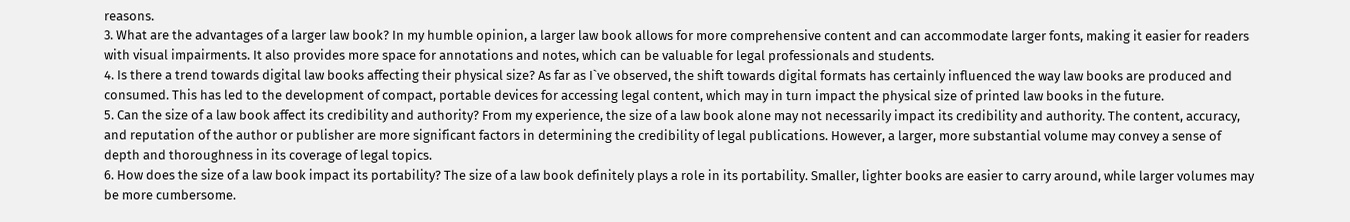reasons.
3. What are the advantages of a larger law book? In my humble opinion, a larger law book allows for more comprehensive content and can accommodate larger fonts, making it easier for readers with visual impairments. It also provides more space for annotations and notes, which can be valuable for legal professionals and students.
4. Is there a trend towards digital law books affecting their physical size? As far as I`ve observed, the shift towards digital formats has certainly influenced the way law books are produced and consumed. This has led to the development of compact, portable devices for accessing legal content, which may in turn impact the physical size of printed law books in the future.
5. Can the size of a law book affect its credibility and authority? From my experience, the size of a law book alone may not necessarily impact its credibility and authority. The content, accuracy, and reputation of the author or publisher are more significant factors in determining the credibility of legal publications. However, a larger, more substantial volume may convey a sense of depth and thoroughness in its coverage of legal topics.
6. How does the size of a law book impact its portability? The size of a law book definitely plays a role in its portability. Smaller, lighter books are easier to carry around, while larger volumes may be more cumbersome.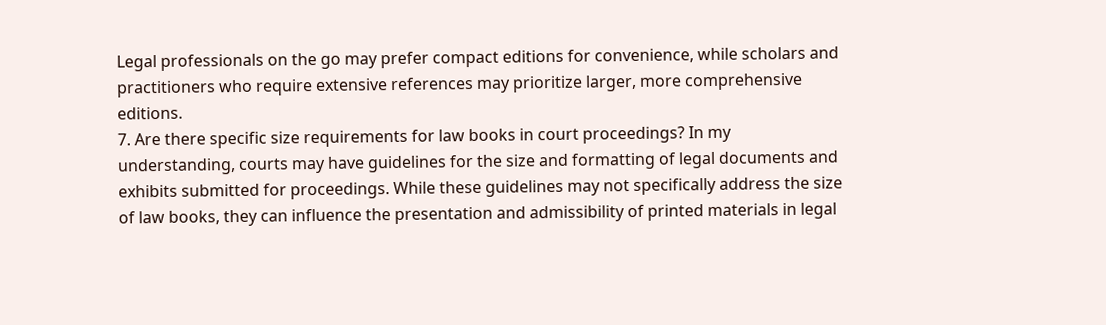Legal professionals on the go may prefer compact editions for convenience, while scholars and practitioners who require extensive references may prioritize larger, more comprehensive editions.
7. Are there specific size requirements for law books in court proceedings? In my understanding, courts may have guidelines for the size and formatting of legal documents and exhibits submitted for proceedings. While these guidelines may not specifically address the size of law books, they can influence the presentation and admissibility of printed materials in legal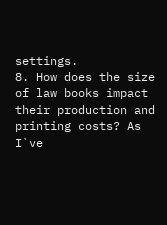settings.
8. How does the size of law books impact their production and printing costs? As I`ve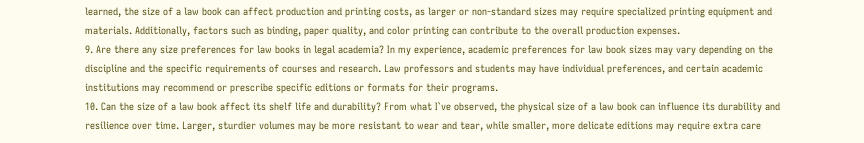learned, the size of a law book can affect production and printing costs, as larger or non-standard sizes may require specialized printing equipment and materials. Additionally, factors such as binding, paper quality, and color printing can contribute to the overall production expenses.
9. Are there any size preferences for law books in legal academia? In my experience, academic preferences for law book sizes may vary depending on the discipline and the specific requirements of courses and research. Law professors and students may have individual preferences, and certain academic institutions may recommend or prescribe specific editions or formats for their programs.
10. Can the size of a law book affect its shelf life and durability? From what I`ve observed, the physical size of a law book can influence its durability and resilience over time. Larger, sturdier volumes may be more resistant to wear and tear, while smaller, more delicate editions may require extra care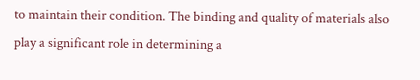to maintain their condition. The binding and quality of materials also play a significant role in determining a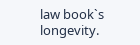law book`s longevity.